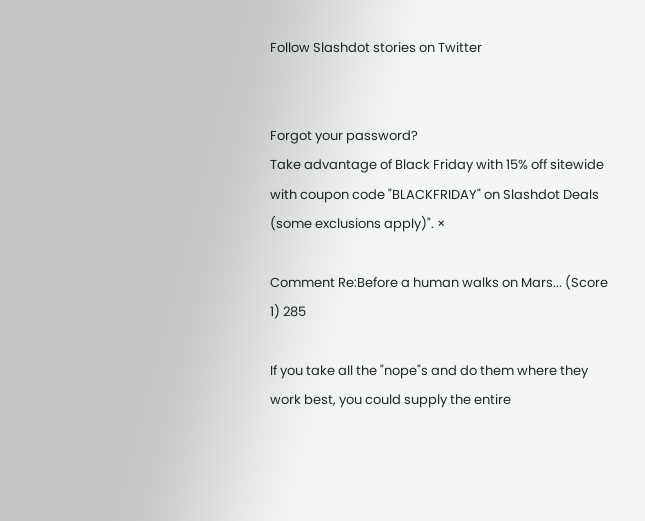Follow Slashdot stories on Twitter


Forgot your password?
Take advantage of Black Friday with 15% off sitewide with coupon code "BLACKFRIDAY" on Slashdot Deals (some exclusions apply)". ×

Comment Re:Before a human walks on Mars... (Score 1) 285

If you take all the "nope"s and do them where they work best, you could supply the entire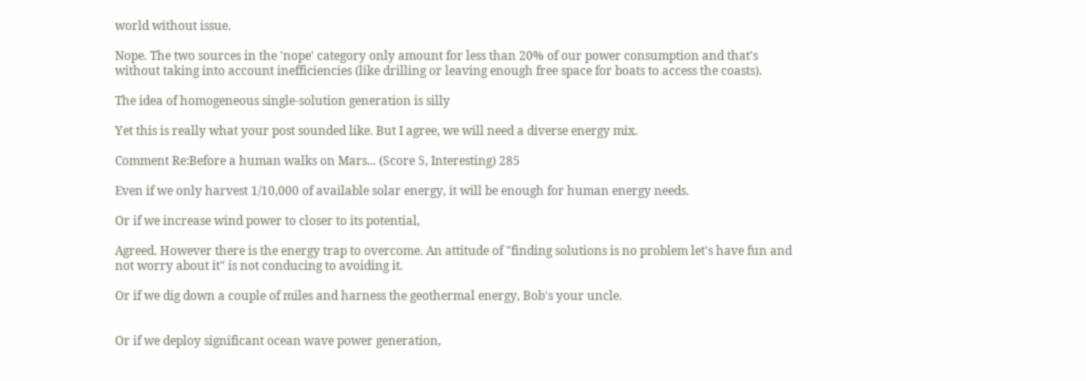world without issue.

Nope. The two sources in the 'nope' category only amount for less than 20% of our power consumption and that's without taking into account inefficiencies (like drilling or leaving enough free space for boats to access the coasts).

The idea of homogeneous single-solution generation is silly

Yet this is really what your post sounded like. But I agree, we will need a diverse energy mix.

Comment Re:Before a human walks on Mars... (Score 5, Interesting) 285

Even if we only harvest 1/10,000 of available solar energy, it will be enough for human energy needs.

Or if we increase wind power to closer to its potential,

Agreed. However there is the energy trap to overcome. An attitude of "finding solutions is no problem let's have fun and not worry about it" is not conducing to avoiding it.

Or if we dig down a couple of miles and harness the geothermal energy, Bob's your uncle.


Or if we deploy significant ocean wave power generation,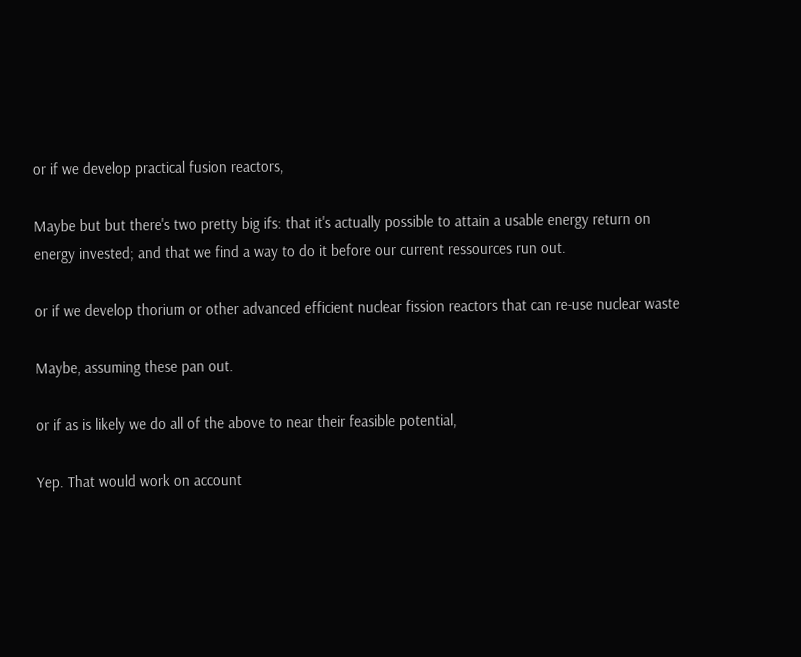or if we develop practical fusion reactors,

Maybe but but there's two pretty big ifs: that it's actually possible to attain a usable energy return on energy invested; and that we find a way to do it before our current ressources run out.

or if we develop thorium or other advanced efficient nuclear fission reactors that can re-use nuclear waste

Maybe, assuming these pan out.

or if as is likely we do all of the above to near their feasible potential,

Yep. That would work on account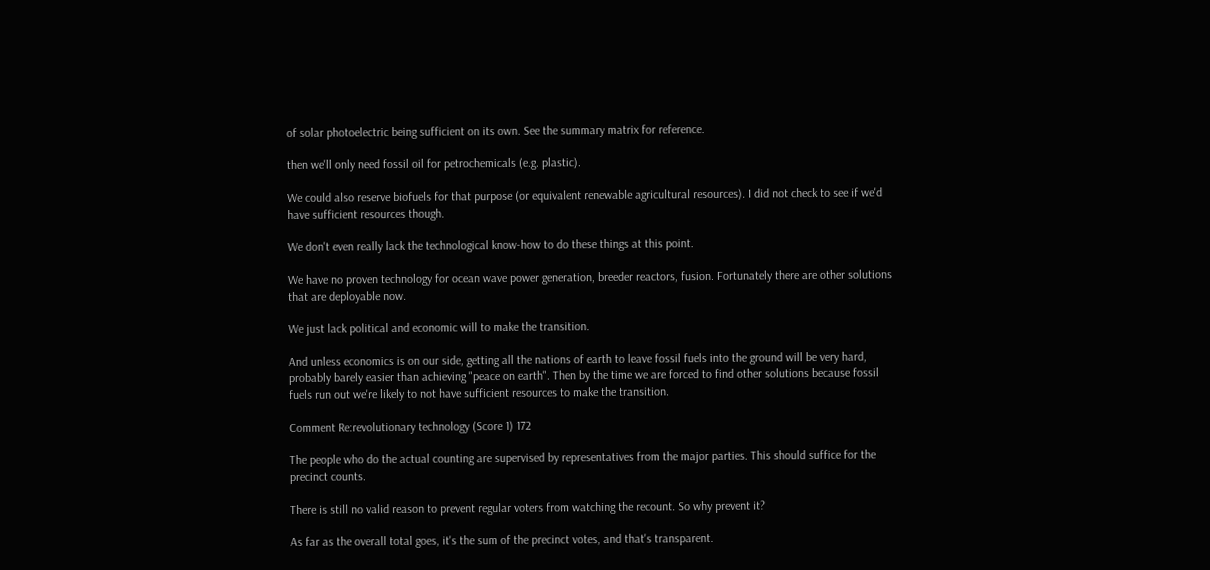of solar photoelectric being sufficient on its own. See the summary matrix for reference.

then we'll only need fossil oil for petrochemicals (e.g. plastic).

We could also reserve biofuels for that purpose (or equivalent renewable agricultural resources). I did not check to see if we'd have sufficient resources though.

We don't even really lack the technological know-how to do these things at this point.

We have no proven technology for ocean wave power generation, breeder reactors, fusion. Fortunately there are other solutions that are deployable now.

We just lack political and economic will to make the transition.

And unless economics is on our side, getting all the nations of earth to leave fossil fuels into the ground will be very hard, probably barely easier than achieving "peace on earth". Then by the time we are forced to find other solutions because fossil fuels run out we're likely to not have sufficient resources to make the transition.

Comment Re:revolutionary technology (Score 1) 172

The people who do the actual counting are supervised by representatives from the major parties. This should suffice for the precinct counts.

There is still no valid reason to prevent regular voters from watching the recount. So why prevent it?

As far as the overall total goes, it's the sum of the precinct votes, and that's transparent.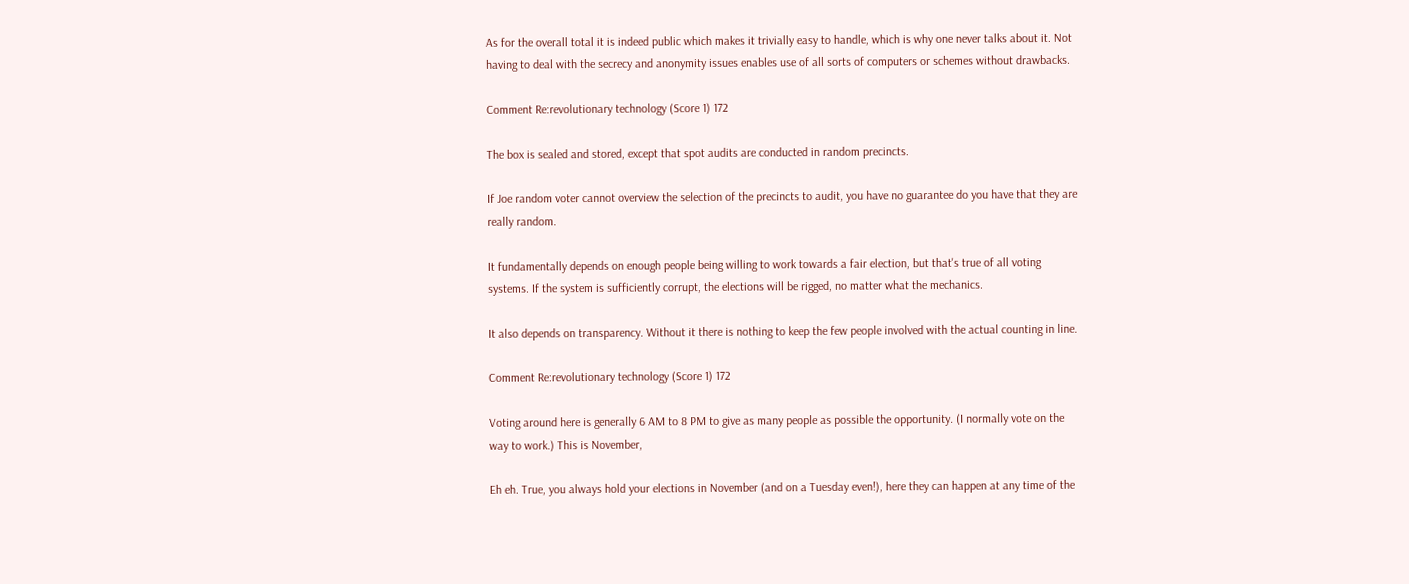As for the overall total it is indeed public which makes it trivially easy to handle, which is why one never talks about it. Not having to deal with the secrecy and anonymity issues enables use of all sorts of computers or schemes without drawbacks.

Comment Re:revolutionary technology (Score 1) 172

The box is sealed and stored, except that spot audits are conducted in random precincts.

If Joe random voter cannot overview the selection of the precincts to audit, you have no guarantee do you have that they are really random.

It fundamentally depends on enough people being willing to work towards a fair election, but that's true of all voting systems. If the system is sufficiently corrupt, the elections will be rigged, no matter what the mechanics.

It also depends on transparency. Without it there is nothing to keep the few people involved with the actual counting in line.

Comment Re:revolutionary technology (Score 1) 172

Voting around here is generally 6 AM to 8 PM to give as many people as possible the opportunity. (I normally vote on the way to work.) This is November,

Eh eh. True, you always hold your elections in November (and on a Tuesday even!), here they can happen at any time of the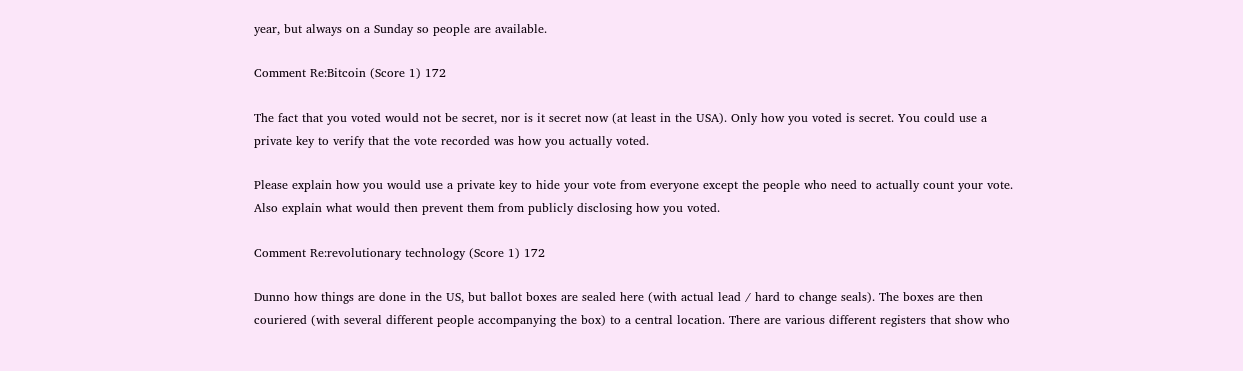year, but always on a Sunday so people are available.

Comment Re:Bitcoin (Score 1) 172

The fact that you voted would not be secret, nor is it secret now (at least in the USA). Only how you voted is secret. You could use a private key to verify that the vote recorded was how you actually voted.

Please explain how you would use a private key to hide your vote from everyone except the people who need to actually count your vote. Also explain what would then prevent them from publicly disclosing how you voted.

Comment Re:revolutionary technology (Score 1) 172

Dunno how things are done in the US, but ballot boxes are sealed here (with actual lead / hard to change seals). The boxes are then couriered (with several different people accompanying the box) to a central location. There are various different registers that show who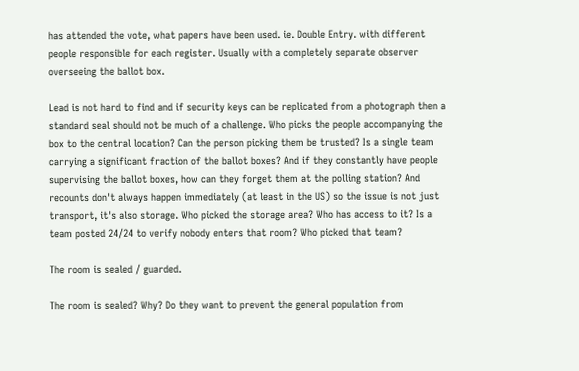has attended the vote, what papers have been used. ie. Double Entry. with different people responsible for each register. Usually with a completely separate observer overseeing the ballot box.

Lead is not hard to find and if security keys can be replicated from a photograph then a standard seal should not be much of a challenge. Who picks the people accompanying the box to the central location? Can the person picking them be trusted? Is a single team carrying a significant fraction of the ballot boxes? And if they constantly have people supervising the ballot boxes, how can they forget them at the polling station? And recounts don't always happen immediately (at least in the US) so the issue is not just transport, it's also storage. Who picked the storage area? Who has access to it? Is a team posted 24/24 to verify nobody enters that room? Who picked that team?

The room is sealed / guarded.

The room is sealed? Why? Do they want to prevent the general population from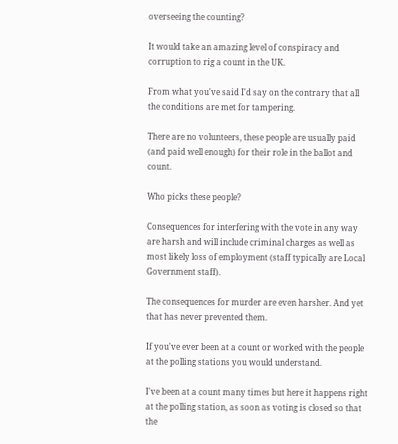overseeing the counting?

It would take an amazing level of conspiracy and corruption to rig a count in the UK.

From what you've said I'd say on the contrary that all the conditions are met for tampering.

There are no volunteers, these people are usually paid (and paid well enough) for their role in the ballot and count.

Who picks these people?

Consequences for interfering with the vote in any way are harsh and will include criminal charges as well as most likely loss of employment (staff typically are Local Government staff).

The consequences for murder are even harsher. And yet that has never prevented them.

If you've ever been at a count or worked with the people at the polling stations you would understand.

I've been at a count many times but here it happens right at the polling station, as soon as voting is closed so that the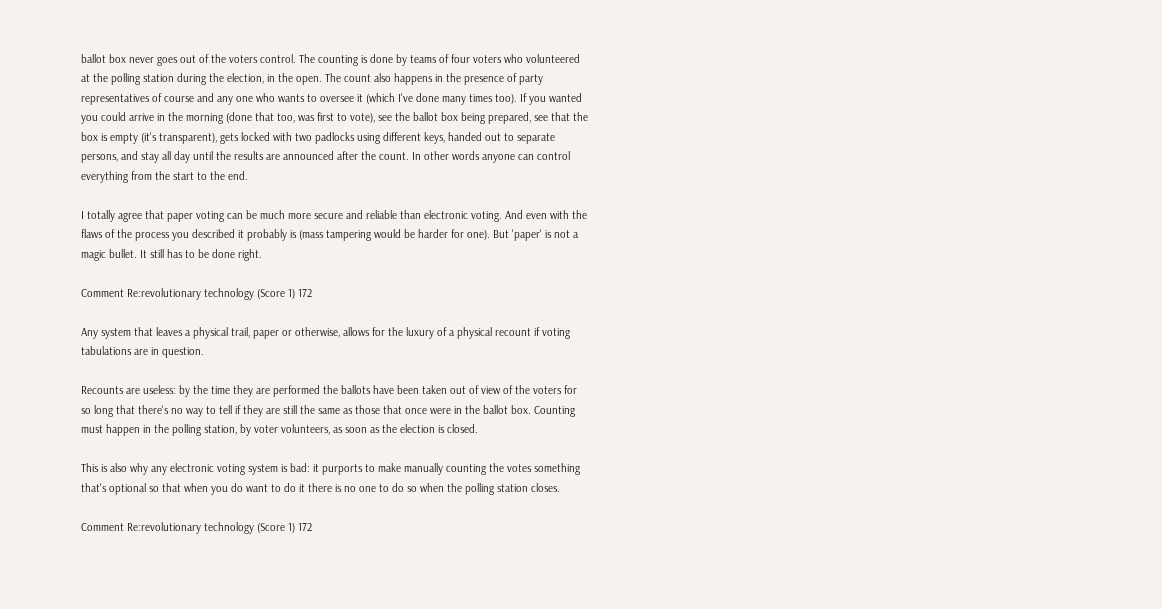ballot box never goes out of the voters control. The counting is done by teams of four voters who volunteered at the polling station during the election, in the open. The count also happens in the presence of party representatives of course and any one who wants to oversee it (which I've done many times too). If you wanted you could arrive in the morning (done that too, was first to vote), see the ballot box being prepared, see that the box is empty (it's transparent), gets locked with two padlocks using different keys, handed out to separate persons, and stay all day until the results are announced after the count. In other words anyone can control everything from the start to the end.

I totally agree that paper voting can be much more secure and reliable than electronic voting. And even with the flaws of the process you described it probably is (mass tampering would be harder for one). But 'paper' is not a magic bullet. It still has to be done right.

Comment Re:revolutionary technology (Score 1) 172

Any system that leaves a physical trail, paper or otherwise, allows for the luxury of a physical recount if voting tabulations are in question.

Recounts are useless: by the time they are performed the ballots have been taken out of view of the voters for so long that there's no way to tell if they are still the same as those that once were in the ballot box. Counting must happen in the polling station, by voter volunteers, as soon as the election is closed.

This is also why any electronic voting system is bad: it purports to make manually counting the votes something that's optional so that when you do want to do it there is no one to do so when the polling station closes.

Comment Re:revolutionary technology (Score 1) 172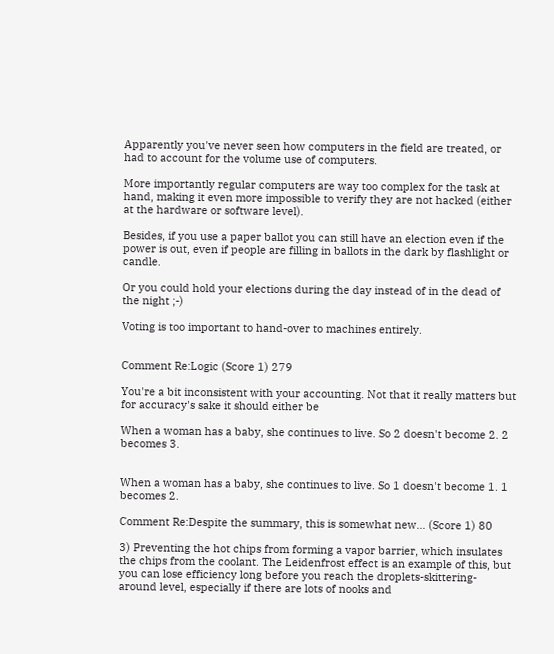Apparently you've never seen how computers in the field are treated, or had to account for the volume use of computers.

More importantly regular computers are way too complex for the task at hand, making it even more impossible to verify they are not hacked (either at the hardware or software level).

Besides, if you use a paper ballot you can still have an election even if the power is out, even if people are filling in ballots in the dark by flashlight or candle.

Or you could hold your elections during the day instead of in the dead of the night ;-)

Voting is too important to hand-over to machines entirely.


Comment Re:Logic (Score 1) 279

You're a bit inconsistent with your accounting. Not that it really matters but for accuracy's sake it should either be

When a woman has a baby, she continues to live. So 2 doesn't become 2. 2 becomes 3.


When a woman has a baby, she continues to live. So 1 doesn't become 1. 1 becomes 2.

Comment Re:Despite the summary, this is somewhat new... (Score 1) 80

3) Preventing the hot chips from forming a vapor barrier, which insulates the chips from the coolant. The Leidenfrost effect is an example of this, but you can lose efficiency long before you reach the droplets-skittering-around level, especially if there are lots of nooks and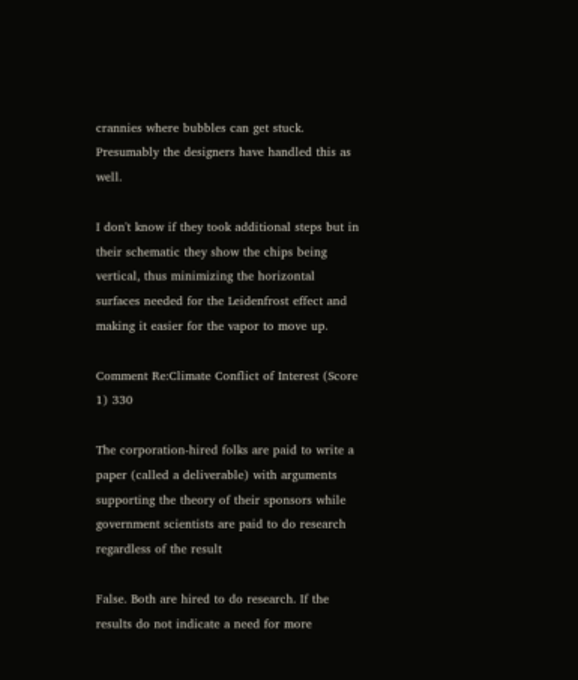crannies where bubbles can get stuck. Presumably the designers have handled this as well.

I don't know if they took additional steps but in their schematic they show the chips being vertical, thus minimizing the horizontal surfaces needed for the Leidenfrost effect and making it easier for the vapor to move up.

Comment Re:Climate Conflict of Interest (Score 1) 330

The corporation-hired folks are paid to write a paper (called a deliverable) with arguments supporting the theory of their sponsors while government scientists are paid to do research regardless of the result

False. Both are hired to do research. If the results do not indicate a need for more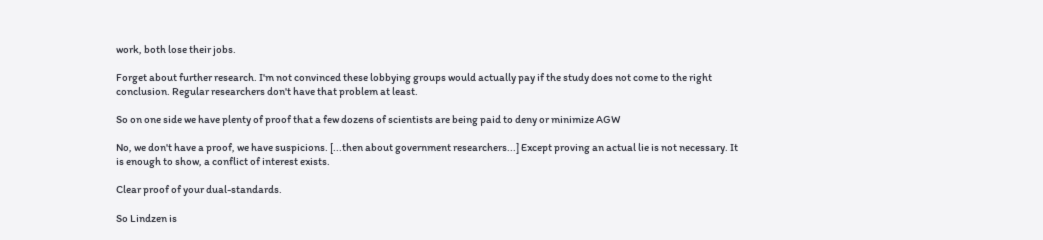work, both lose their jobs.

Forget about further research. I'm not convinced these lobbying groups would actually pay if the study does not come to the right conclusion. Regular researchers don't have that problem at least.

So on one side we have plenty of proof that a few dozens of scientists are being paid to deny or minimize AGW

No, we don't have a proof, we have suspicions. [...then about government researchers...] Except proving an actual lie is not necessary. It is enough to show, a conflict of interest exists.

Clear proof of your dual-standards.

So Lindzen is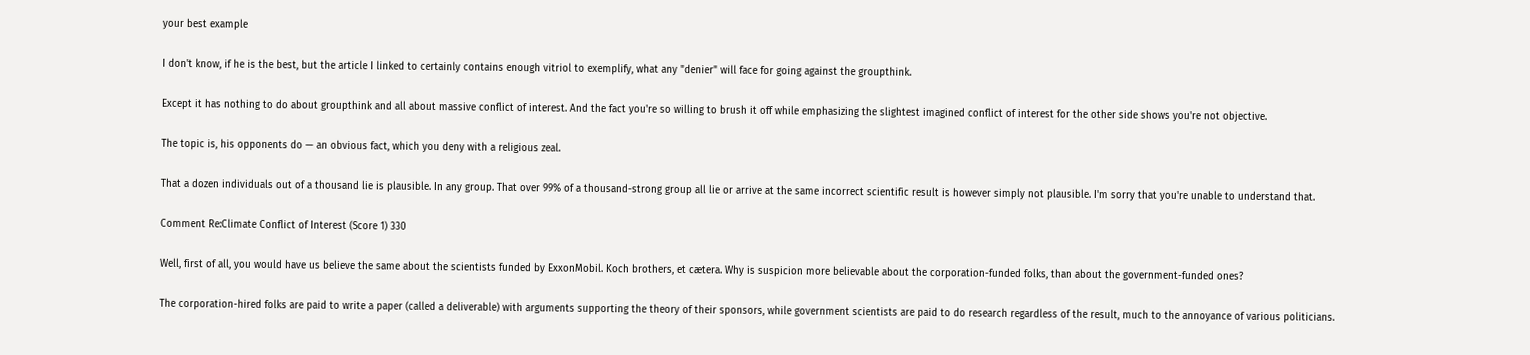your best example

I don't know, if he is the best, but the article I linked to certainly contains enough vitriol to exemplify, what any "denier" will face for going against the groupthink.

Except it has nothing to do about groupthink and all about massive conflict of interest. And the fact you're so willing to brush it off while emphasizing the slightest imagined conflict of interest for the other side shows you're not objective.

The topic is, his opponents do — an obvious fact, which you deny with a religious zeal.

That a dozen individuals out of a thousand lie is plausible. In any group. That over 99% of a thousand-strong group all lie or arrive at the same incorrect scientific result is however simply not plausible. I'm sorry that you're unable to understand that.

Comment Re:Climate Conflict of Interest (Score 1) 330

Well, first of all, you would have us believe the same about the scientists funded by ExxonMobil. Koch brothers, et cætera. Why is suspicion more believable about the corporation-funded folks, than about the government-funded ones?

The corporation-hired folks are paid to write a paper (called a deliverable) with arguments supporting the theory of their sponsors, while government scientists are paid to do research regardless of the result, much to the annoyance of various politicians.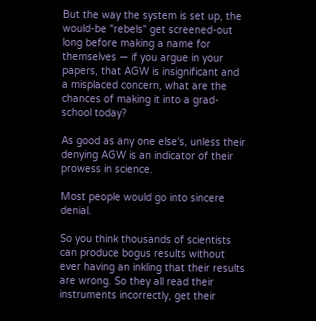But the way the system is set up, the would-be "rebels" get screened-out long before making a name for themselves — if you argue in your papers, that AGW is insignificant and a misplaced concern, what are the chances of making it into a grad-school today?

As good as any one else's, unless their denying AGW is an indicator of their prowess in science.

Most people would go into sincere denial.

So you think thousands of scientists can produce bogus results without ever having an inkling that their results are wrong. So they all read their instruments incorrectly, get their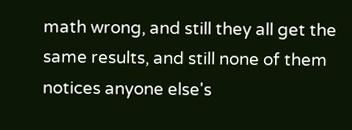math wrong, and still they all get the same results, and still none of them notices anyone else's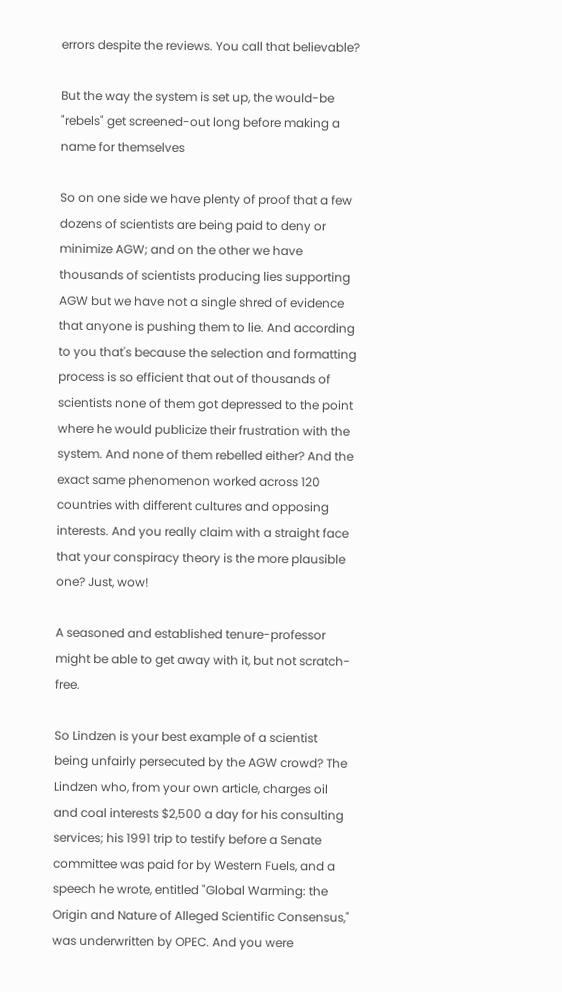errors despite the reviews. You call that believable?

But the way the system is set up, the would-be "rebels" get screened-out long before making a name for themselves

So on one side we have plenty of proof that a few dozens of scientists are being paid to deny or minimize AGW; and on the other we have thousands of scientists producing lies supporting AGW but we have not a single shred of evidence that anyone is pushing them to lie. And according to you that's because the selection and formatting process is so efficient that out of thousands of scientists none of them got depressed to the point where he would publicize their frustration with the system. And none of them rebelled either? And the exact same phenomenon worked across 120 countries with different cultures and opposing interests. And you really claim with a straight face that your conspiracy theory is the more plausible one? Just, wow!

A seasoned and established tenure-professor might be able to get away with it, but not scratch-free.

So Lindzen is your best example of a scientist being unfairly persecuted by the AGW crowd? The Lindzen who, from your own article, charges oil and coal interests $2,500 a day for his consulting services; his 1991 trip to testify before a Senate committee was paid for by Western Fuels, and a speech he wrote, entitled "Global Warming: the Origin and Nature of Alleged Scientific Consensus," was underwritten by OPEC. And you were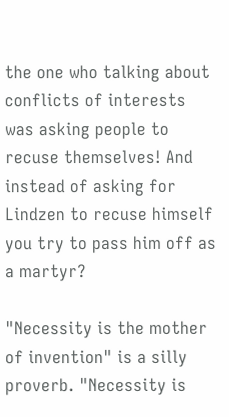the one who talking about conflicts of interests was asking people to recuse themselves! And instead of asking for Lindzen to recuse himself you try to pass him off as a martyr?

"Necessity is the mother of invention" is a silly proverb. "Necessity is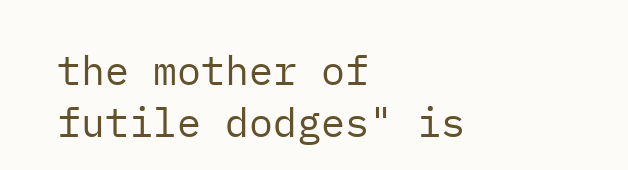the mother of futile dodges" is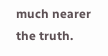much nearer the truth.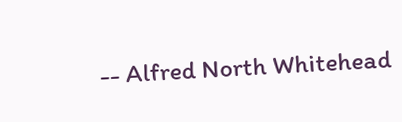-- Alfred North Whitehead